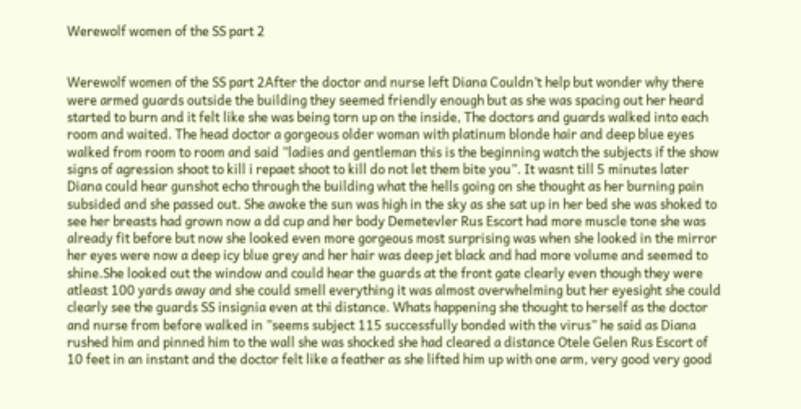Werewolf women of the SS part 2


Werewolf women of the SS part 2After the doctor and nurse left Diana Couldn’t help but wonder why there were armed guards outside the building they seemed friendly enough but as she was spacing out her heard started to burn and it felt like she was being torn up on the inside, The doctors and guards walked into each room and waited. The head doctor a gorgeous older woman with platinum blonde hair and deep blue eyes walked from room to room and said ”ladies and gentleman this is the beginning watch the subjects if the show signs of agression shoot to kill i repaet shoot to kill do not let them bite you”. It wasnt till 5 minutes later Diana could hear gunshot echo through the building what the hells going on she thought as her burning pain subsided and she passed out. She awoke the sun was high in the sky as she sat up in her bed she was shoked to see her breasts had grown now a dd cup and her body Demetevler Rus Escort had more muscle tone she was already fit before but now she looked even more gorgeous most surprising was when she looked in the mirror her eyes were now a deep icy blue grey and her hair was deep jet black and had more volume and seemed to shine.She looked out the window and could hear the guards at the front gate clearly even though they were atleast 100 yards away and she could smell everything it was almost overwhelming but her eyesight she could clearly see the guards SS insignia even at thi distance. Whats happening she thought to herself as the doctor and nurse from before walked in ”seems subject 115 successfully bonded with the virus” he said as Diana rushed him and pinned him to the wall she was shocked she had cleared a distance Otele Gelen Rus Escort of 10 feet in an instant and the doctor felt like a feather as she lifted him up with one arm, very good very good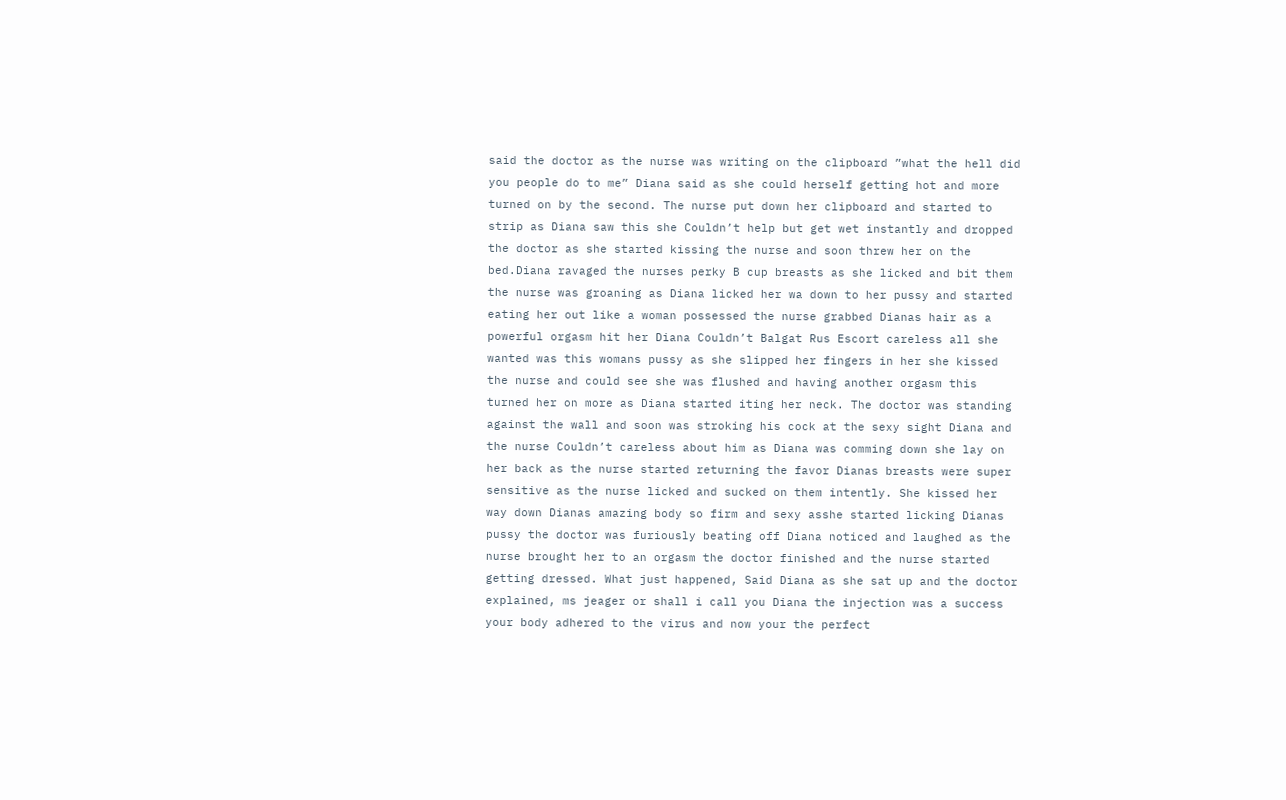said the doctor as the nurse was writing on the clipboard ”what the hell did you people do to me” Diana said as she could herself getting hot and more turned on by the second. The nurse put down her clipboard and started to strip as Diana saw this she Couldn’t help but get wet instantly and dropped the doctor as she started kissing the nurse and soon threw her on the bed.Diana ravaged the nurses perky B cup breasts as she licked and bit them the nurse was groaning as Diana licked her wa down to her pussy and started eating her out like a woman possessed the nurse grabbed Dianas hair as a powerful orgasm hit her Diana Couldn’t Balgat Rus Escort careless all she wanted was this womans pussy as she slipped her fingers in her she kissed the nurse and could see she was flushed and having another orgasm this turned her on more as Diana started iting her neck. The doctor was standing against the wall and soon was stroking his cock at the sexy sight Diana and the nurse Couldn’t careless about him as Diana was comming down she lay on her back as the nurse started returning the favor Dianas breasts were super sensitive as the nurse licked and sucked on them intently. She kissed her way down Dianas amazing body so firm and sexy asshe started licking Dianas pussy the doctor was furiously beating off Diana noticed and laughed as the nurse brought her to an orgasm the doctor finished and the nurse started getting dressed. What just happened, Said Diana as she sat up and the doctor explained, ms jeager or shall i call you Diana the injection was a success your body adhered to the virus and now your the perfect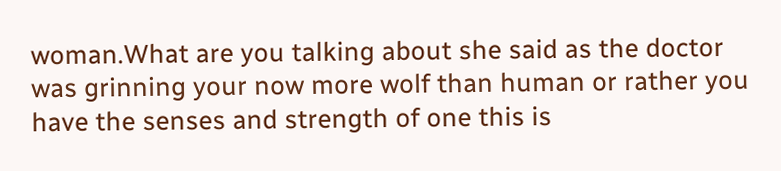woman.What are you talking about she said as the doctor was grinning your now more wolf than human or rather you have the senses and strength of one this is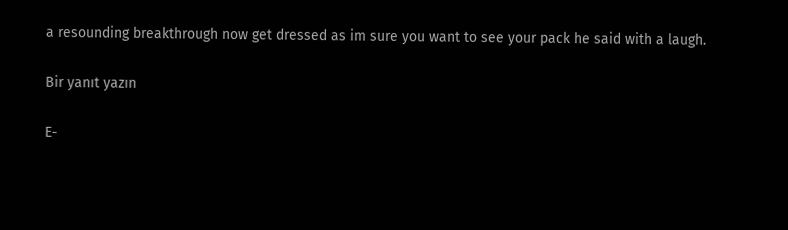a resounding breakthrough now get dressed as im sure you want to see your pack he said with a laugh.

Bir yanıt yazın

E-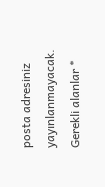posta adresiniz yayınlanmayacak. Gerekli alanlar *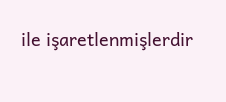ile işaretlenmişlerdir